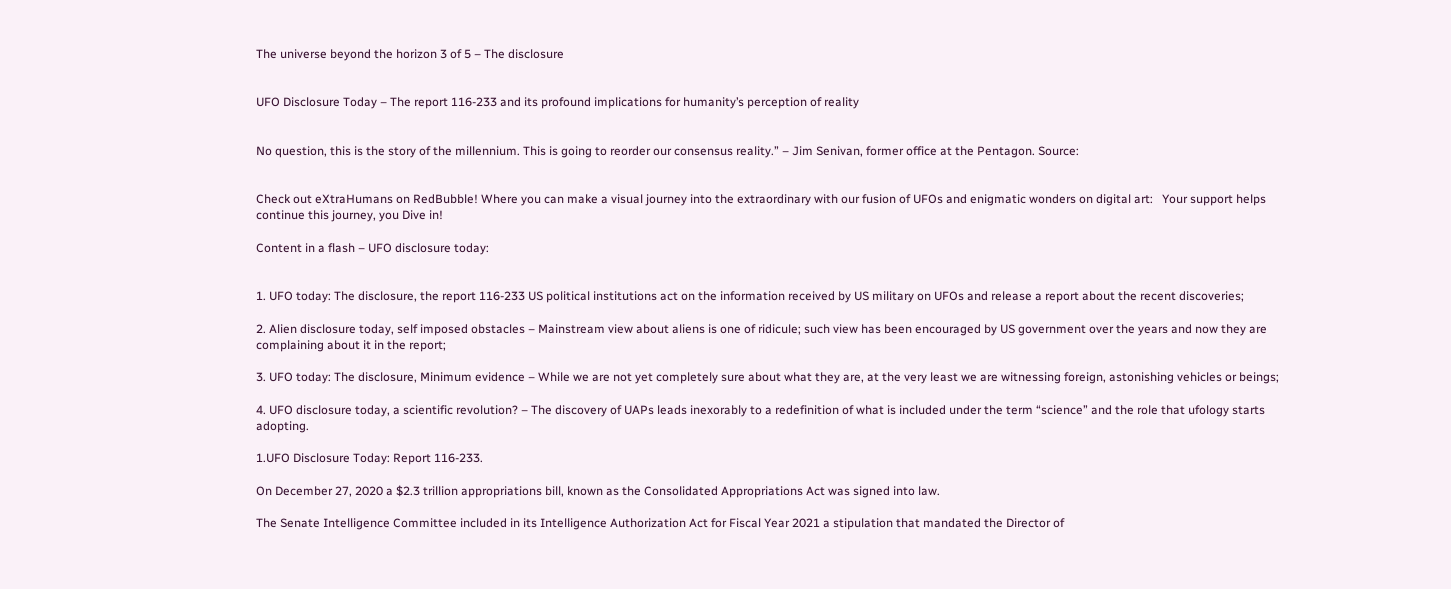The universe beyond the horizon 3 of 5 – The disclosure


UFO Disclosure Today – The report 116-233 and its profound implications for humanity’s perception of reality


No question, this is the story of the millennium. This is going to reorder our consensus reality.” – Jim Senivan, former office at the Pentagon. Source:


Check out eXtraHumans on RedBubble! Where you can make a visual journey into the extraordinary with our fusion of UFOs and enigmatic wonders on digital art:   Your support helps continue this journey, you Dive in!

Content in a flash – UFO disclosure today:


1. UFO today: The disclosure, the report 116-233 US political institutions act on the information received by US military on UFOs and release a report about the recent discoveries;

2. Alien disclosure today, self imposed obstacles – Mainstream view about aliens is one of ridicule; such view has been encouraged by US government over the years and now they are complaining about it in the report;

3. UFO today: The disclosure, Minimum evidence – While we are not yet completely sure about what they are, at the very least we are witnessing foreign, astonishing vehicles or beings;

4. UFO disclosure today, a scientific revolution? – The discovery of UAPs leads inexorably to a redefinition of what is included under the term “science” and the role that ufology starts adopting.

1.UFO Disclosure Today: Report 116-233.

On December 27, 2020 a $2.3 trillion appropriations bill, known as the Consolidated Appropriations Act was signed into law.

The Senate Intelligence Committee included in its Intelligence Authorization Act for Fiscal Year 2021 a stipulation that mandated the Director of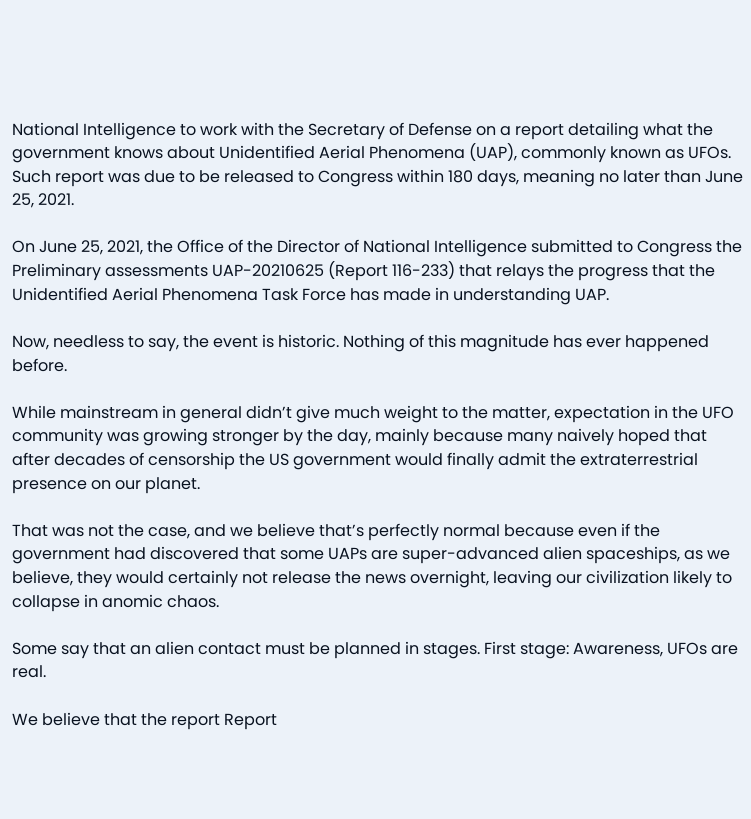National Intelligence to work with the Secretary of Defense on a report detailing what the government knows about Unidentified Aerial Phenomena (UAP), commonly known as UFOs. Such report was due to be released to Congress within 180 days, meaning no later than June 25, 2021.

On June 25, 2021, the Office of the Director of National Intelligence submitted to Congress the Preliminary assessments UAP-20210625 (Report 116-233) that relays the progress that the Unidentified Aerial Phenomena Task Force has made in understanding UAP.

Now, needless to say, the event is historic. Nothing of this magnitude has ever happened before.

While mainstream in general didn’t give much weight to the matter, expectation in the UFO community was growing stronger by the day, mainly because many naively hoped that after decades of censorship the US government would finally admit the extraterrestrial presence on our planet.

That was not the case, and we believe that’s perfectly normal because even if the government had discovered that some UAPs are super-advanced alien spaceships, as we believe, they would certainly not release the news overnight, leaving our civilization likely to collapse in anomic chaos.

Some say that an alien contact must be planned in stages. First stage: Awareness, UFOs are real.

We believe that the report Report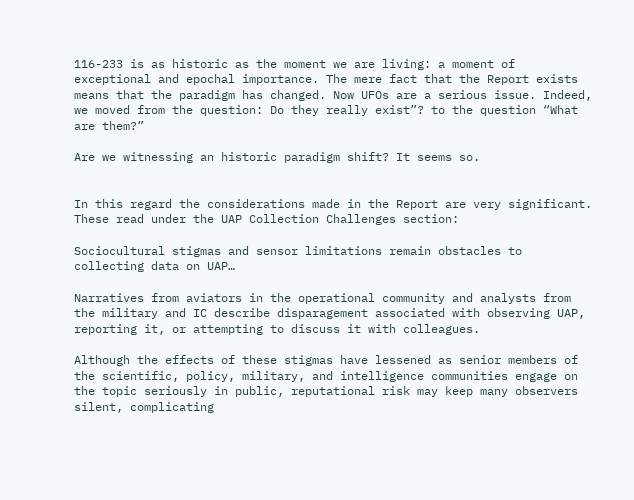116-233 is as historic as the moment we are living: a moment of exceptional and epochal importance. The mere fact that the Report exists means that the paradigm has changed. Now UFOs are a serious issue. Indeed, we moved from the question: Do they really exist”? to the question “What are them?”

Are we witnessing an historic paradigm shift? It seems so.


In this regard the considerations made in the Report are very significant. These read under the UAP Collection Challenges section:

Sociocultural stigmas and sensor limitations remain obstacles to collecting data on UAP…

Narratives from aviators in the operational community and analysts from the military and IC describe disparagement associated with observing UAP, reporting it, or attempting to discuss it with colleagues.

Although the effects of these stigmas have lessened as senior members of the scientific, policy, military, and intelligence communities engage on the topic seriously in public, reputational risk may keep many observers silent, complicating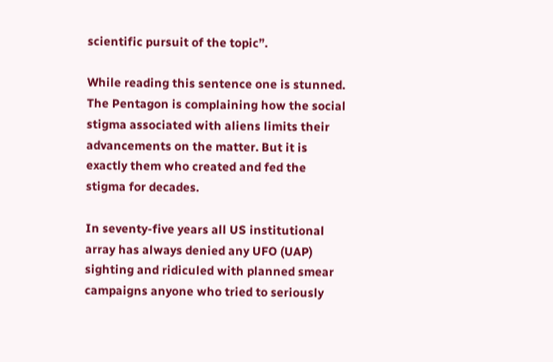scientific pursuit of the topic”.

While reading this sentence one is stunned. The Pentagon is complaining how the social stigma associated with aliens limits their advancements on the matter. But it is exactly them who created and fed the stigma for decades.

In seventy-five years all US institutional array has always denied any UFO (UAP) sighting and ridiculed with planned smear campaigns anyone who tried to seriously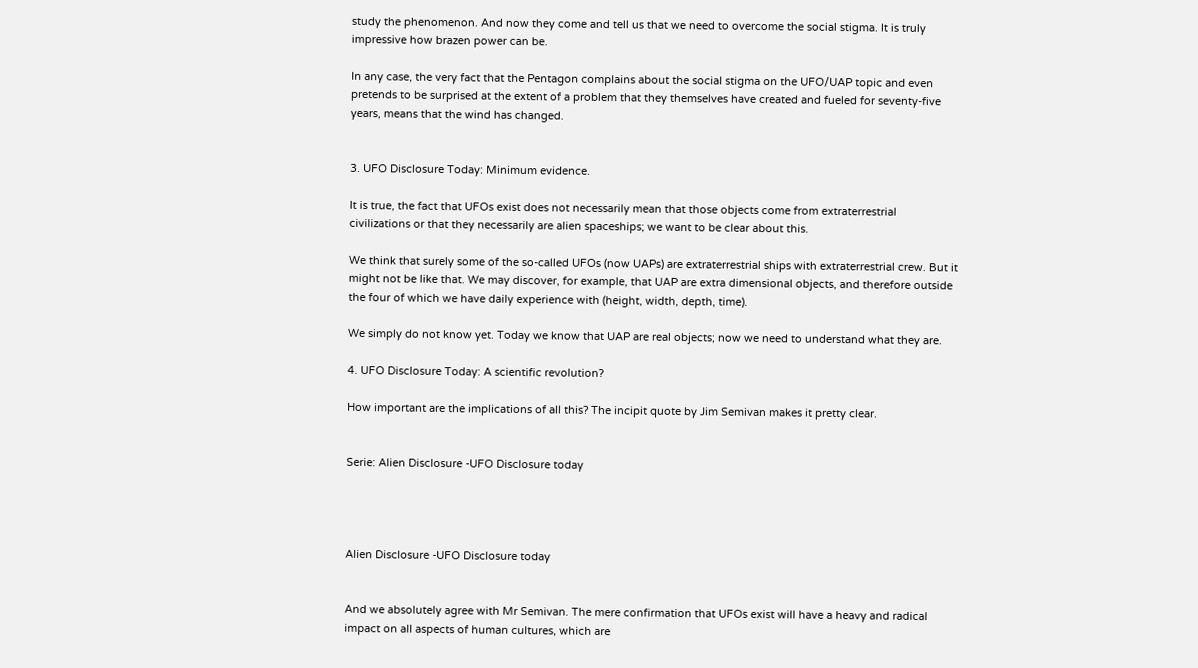study the phenomenon. And now they come and tell us that we need to overcome the social stigma. It is truly impressive how brazen power can be.

In any case, the very fact that the Pentagon complains about the social stigma on the UFO/UAP topic and even pretends to be surprised at the extent of a problem that they themselves have created and fueled for seventy-five years, means that the wind has changed.


3. UFO Disclosure Today: Minimum evidence.

It is true, the fact that UFOs exist does not necessarily mean that those objects come from extraterrestrial civilizations or that they necessarily are alien spaceships; we want to be clear about this.

We think that surely some of the so-called UFOs (now UAPs) are extraterrestrial ships with extraterrestrial crew. But it might not be like that. We may discover, for example, that UAP are extra dimensional objects, and therefore outside the four of which we have daily experience with (height, width, depth, time).

We simply do not know yet. Today we know that UAP are real objects; now we need to understand what they are.

4. UFO Disclosure Today: A scientific revolution?

How important are the implications of all this? The incipit quote by Jim Semivan makes it pretty clear.


Serie: Alien Disclosure -UFO Disclosure today




Alien Disclosure -UFO Disclosure today


And we absolutely agree with Mr Semivan. The mere confirmation that UFOs exist will have a heavy and radical impact on all aspects of human cultures, which are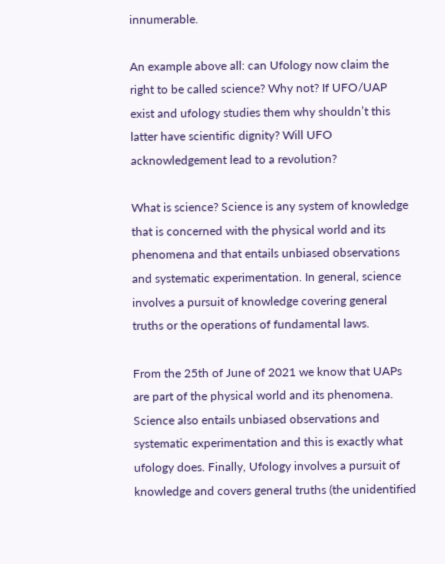innumerable.

An example above all: can Ufology now claim the right to be called science? Why not? If UFO/UAP exist and ufology studies them why shouldn’t this latter have scientific dignity? Will UFO acknowledgement lead to a revolution?

What is science? Science is any system of knowledge that is concerned with the physical world and its phenomena and that entails unbiased observations and systematic experimentation. In general, science involves a pursuit of knowledge covering general truths or the operations of fundamental laws.

From the 25th of June of 2021 we know that UAPs are part of the physical world and its phenomena. Science also entails unbiased observations and systematic experimentation and this is exactly what ufology does. Finally, Ufology involves a pursuit of knowledge and covers general truths (the unidentified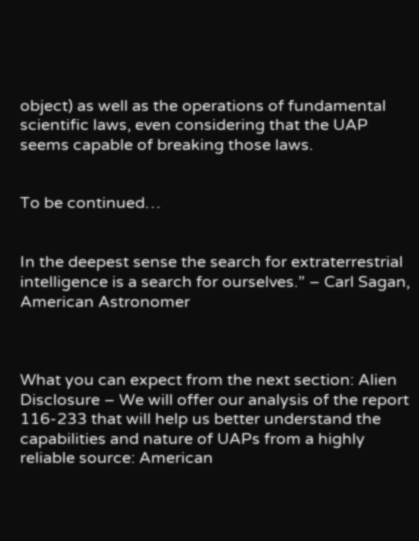object) as well as the operations of fundamental scientific laws, even considering that the UAP seems capable of breaking those laws.


To be continued…


In the deepest sense the search for extraterrestrial intelligence is a search for ourselves.” – Carl Sagan, American Astronomer



What you can expect from the next section: Alien Disclosure – We will offer our analysis of the report 116-233 that will help us better understand the capabilities and nature of UAPs from a highly reliable source: American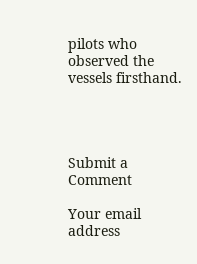pilots who observed the vessels firsthand.




Submit a Comment

Your email address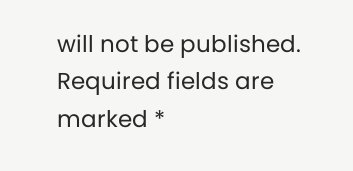will not be published. Required fields are marked *